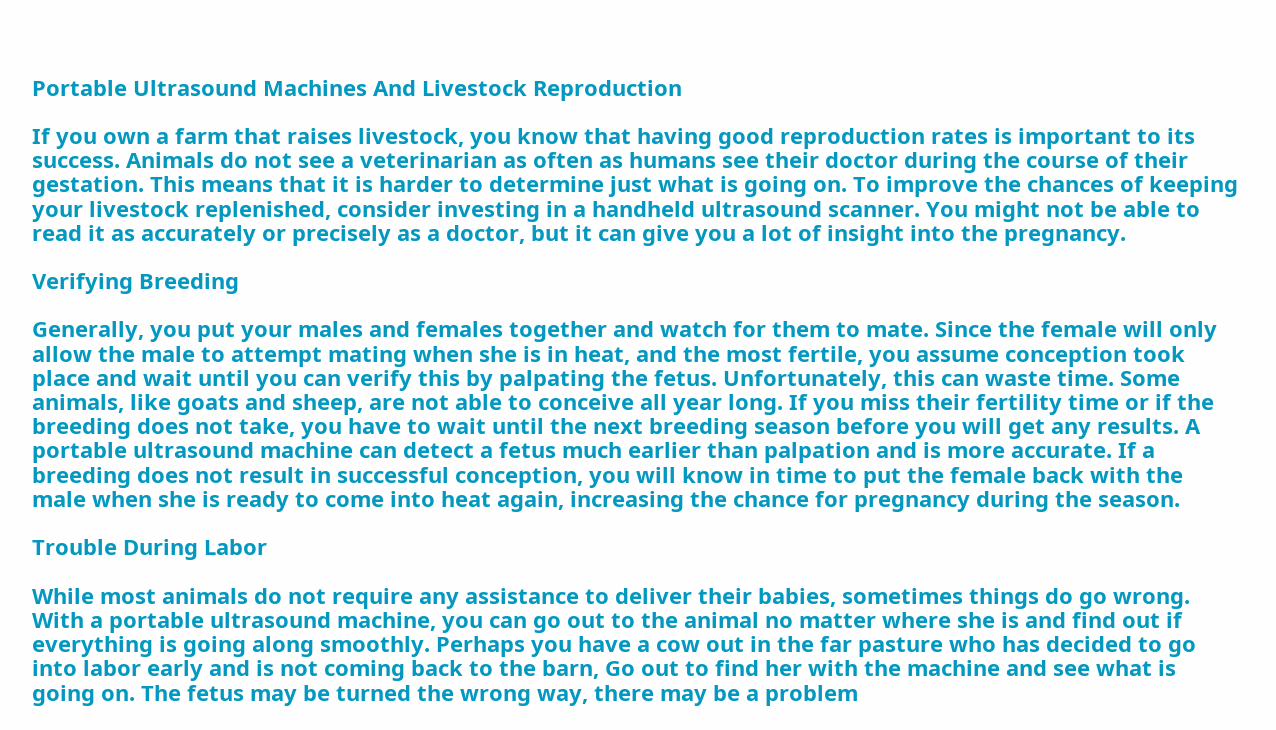Portable Ultrasound Machines And Livestock Reproduction

If you own a farm that raises livestock, you know that having good reproduction rates is important to its success. Animals do not see a veterinarian as often as humans see their doctor during the course of their gestation. This means that it is harder to determine just what is going on. To improve the chances of keeping your livestock replenished, consider investing in a handheld ultrasound scanner. You might not be able to read it as accurately or precisely as a doctor, but it can give you a lot of insight into the pregnancy.

Verifying Breeding

Generally, you put your males and females together and watch for them to mate. Since the female will only allow the male to attempt mating when she is in heat, and the most fertile, you assume conception took place and wait until you can verify this by palpating the fetus. Unfortunately, this can waste time. Some animals, like goats and sheep, are not able to conceive all year long. If you miss their fertility time or if the breeding does not take, you have to wait until the next breeding season before you will get any results. A portable ultrasound machine can detect a fetus much earlier than palpation and is more accurate. If a breeding does not result in successful conception, you will know in time to put the female back with the male when she is ready to come into heat again, increasing the chance for pregnancy during the season.

Trouble During Labor

While most animals do not require any assistance to deliver their babies, sometimes things do go wrong. With a portable ultrasound machine, you can go out to the animal no matter where she is and find out if everything is going along smoothly. Perhaps you have a cow out in the far pasture who has decided to go into labor early and is not coming back to the barn, Go out to find her with the machine and see what is going on. The fetus may be turned the wrong way, there may be a problem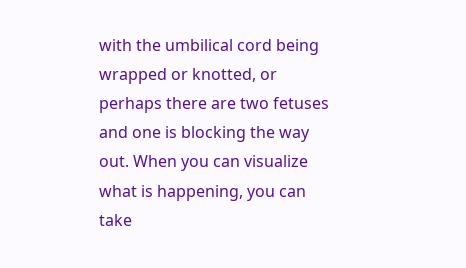with the umbilical cord being wrapped or knotted, or perhaps there are two fetuses and one is blocking the way out. When you can visualize what is happening, you can take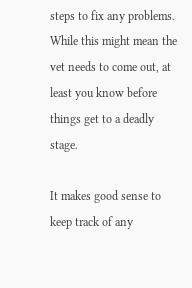steps to fix any problems. While this might mean the vet needs to come out, at least you know before things get to a deadly stage.

It makes good sense to keep track of any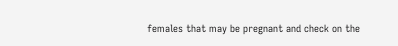females that may be pregnant and check on the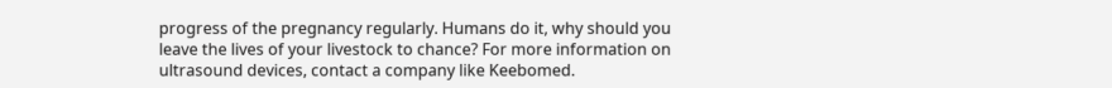progress of the pregnancy regularly. Humans do it, why should you leave the lives of your livestock to chance? For more information on ultrasound devices, contact a company like Keebomed.